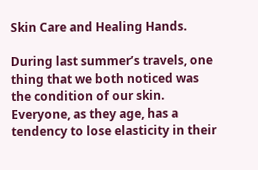Skin Care and Healing Hands.

During last summer’s travels, one thing that we both noticed was the condition of our skin.  Everyone, as they age, has a tendency to lose elasticity in their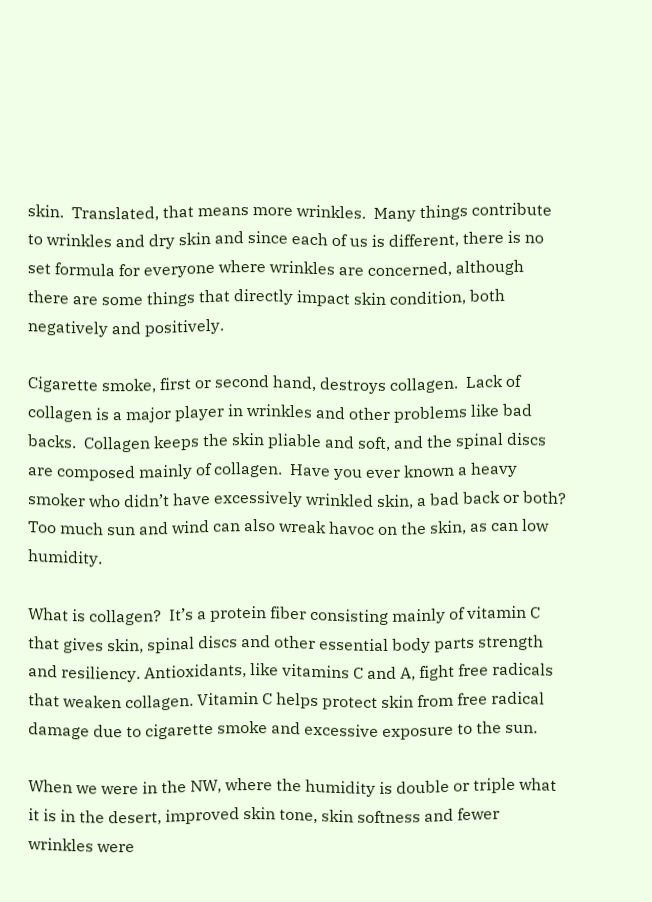skin.  Translated, that means more wrinkles.  Many things contribute to wrinkles and dry skin and since each of us is different, there is no set formula for everyone where wrinkles are concerned, although there are some things that directly impact skin condition, both negatively and positively.

Cigarette smoke, first or second hand, destroys collagen.  Lack of collagen is a major player in wrinkles and other problems like bad backs.  Collagen keeps the skin pliable and soft, and the spinal discs are composed mainly of collagen.  Have you ever known a heavy smoker who didn’t have excessively wrinkled skin, a bad back or both?  Too much sun and wind can also wreak havoc on the skin, as can low humidity.

What is collagen?  It’s a protein fiber consisting mainly of vitamin C that gives skin, spinal discs and other essential body parts strength and resiliency. Antioxidants, like vitamins C and A, fight free radicals that weaken collagen. Vitamin C helps protect skin from free radical damage due to cigarette smoke and excessive exposure to the sun.

When we were in the NW, where the humidity is double or triple what it is in the desert, improved skin tone, skin softness and fewer wrinkles were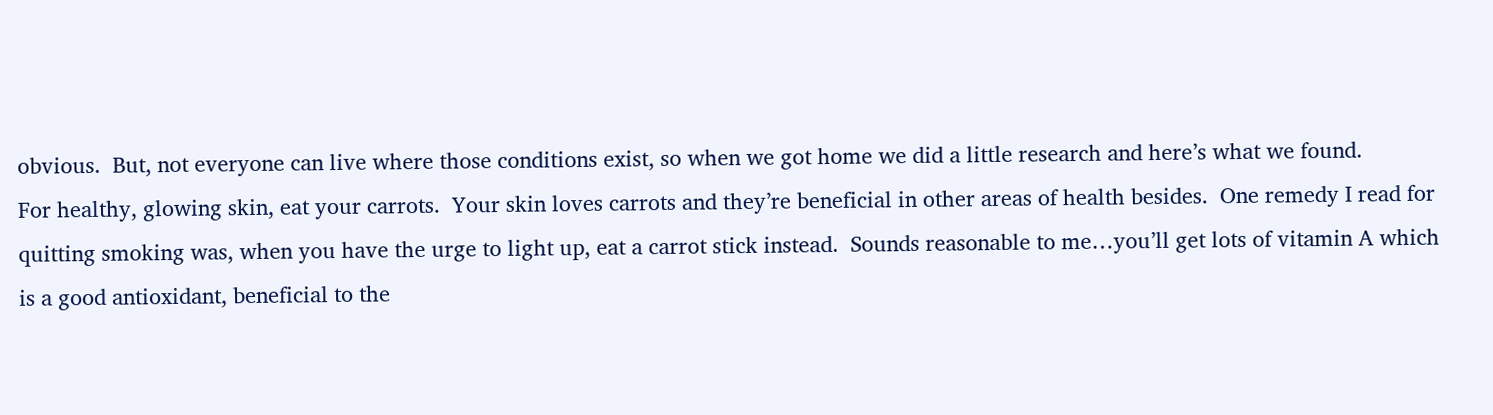obvious.  But, not everyone can live where those conditions exist, so when we got home we did a little research and here’s what we found.
For healthy, glowing skin, eat your carrots.  Your skin loves carrots and they’re beneficial in other areas of health besides.  One remedy I read for quitting smoking was, when you have the urge to light up, eat a carrot stick instead.  Sounds reasonable to me…you’ll get lots of vitamin A which is a good antioxidant, beneficial to the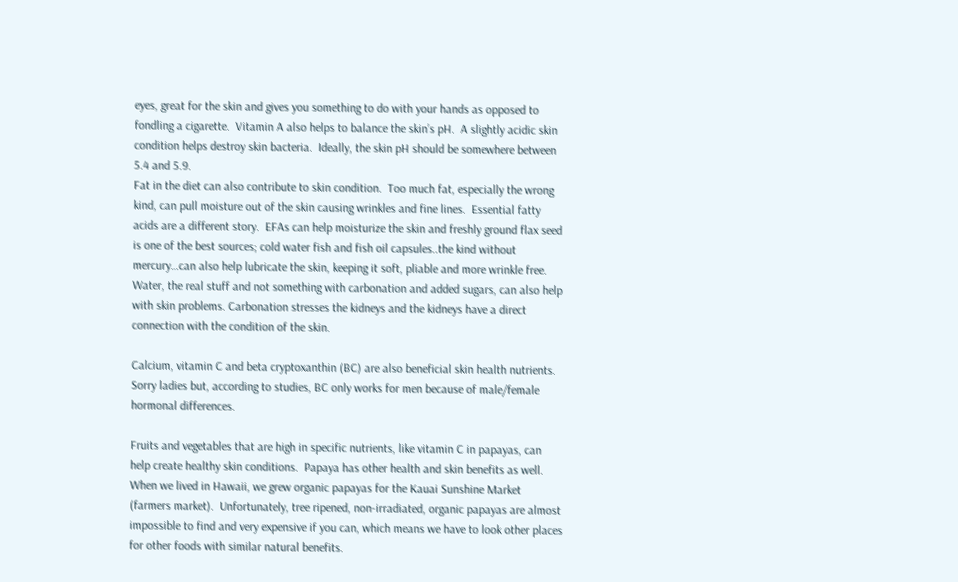eyes, great for the skin and gives you something to do with your hands as opposed to fondling a cigarette.  Vitamin A also helps to balance the skin’s pH.  A slightly acidic skin condition helps destroy skin bacteria.  Ideally, the skin pH should be somewhere between 5.4 and 5.9.
Fat in the diet can also contribute to skin condition.  Too much fat, especially the wrong kind, can pull moisture out of the skin causing wrinkles and fine lines.  Essential fatty acids are a different story.  EFAs can help moisturize the skin and freshly ground flax seed is one of the best sources; cold water fish and fish oil capsules..the kind without mercury…can also help lubricate the skin, keeping it soft, pliable and more wrinkle free.  Water, the real stuff and not something with carbonation and added sugars, can also help with skin problems. Carbonation stresses the kidneys and the kidneys have a direct connection with the condition of the skin.

Calcium, vitamin C and beta cryptoxanthin (BC) are also beneficial skin health nutrients.  Sorry ladies but, according to studies, BC only works for men because of male/female hormonal differences.

Fruits and vegetables that are high in specific nutrients, like vitamin C in papayas, can help create healthy skin conditions.  Papaya has other health and skin benefits as well.  When we lived in Hawaii, we grew organic papayas for the Kauai Sunshine Market (farmers market).  Unfortunately, tree ripened, non-irradiated, organic papayas are almost impossible to find and very expensive if you can, which means we have to look other places for other foods with similar natural benefits.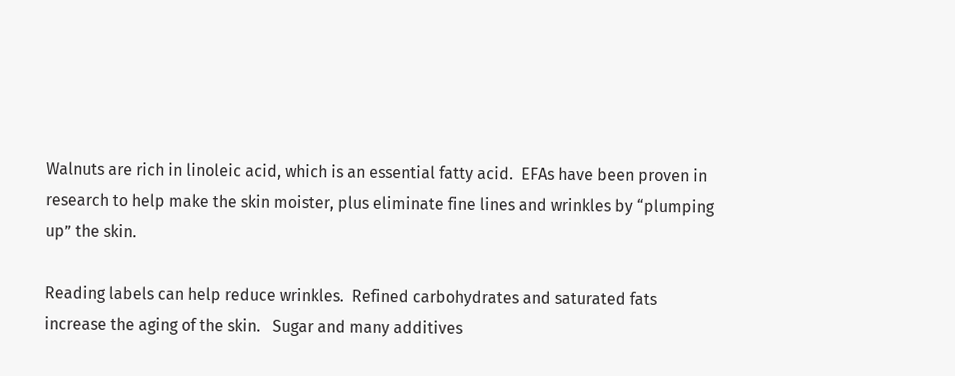Walnuts are rich in linoleic acid, which is an essential fatty acid.  EFAs have been proven in research to help make the skin moister, plus eliminate fine lines and wrinkles by “plumping up” the skin.

Reading labels can help reduce wrinkles.  Refined carbohydrates and saturated fats increase the aging of the skin.   Sugar and many additives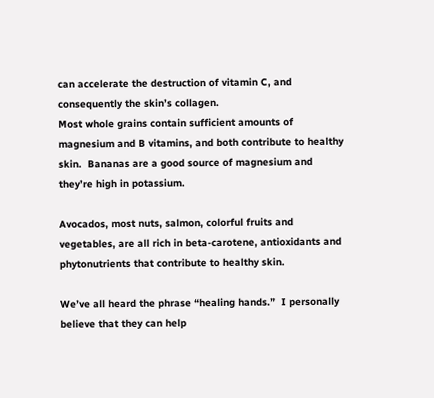can accelerate the destruction of vitamin C, and consequently the skin’s collagen.
Most whole grains contain sufficient amounts of magnesium and B vitamins, and both contribute to healthy skin.  Bananas are a good source of magnesium and they’re high in potassium.

Avocados, most nuts, salmon, colorful fruits and vegetables, are all rich in beta-carotene, antioxidants and phytonutrients that contribute to healthy skin.

We’ve all heard the phrase “healing hands.”  I personally believe that they can help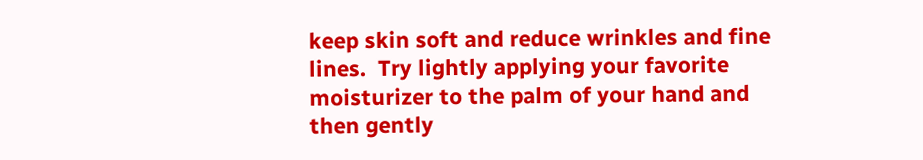keep skin soft and reduce wrinkles and fine lines.  Try lightly applying your favorite moisturizer to the palm of your hand and then gently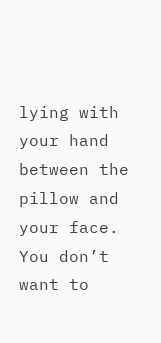lying with your hand between the pillow and your face.  You don’t want to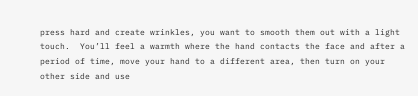press hard and create wrinkles, you want to smooth them out with a light touch.  You’ll feel a warmth where the hand contacts the face and after a period of time, move your hand to a different area, then turn on your other side and use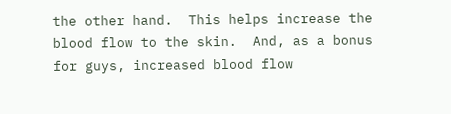the other hand.  This helps increase the blood flow to the skin.  And, as a bonus for guys, increased blood flow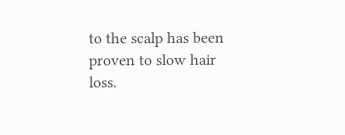to the scalp has been proven to slow hair loss.